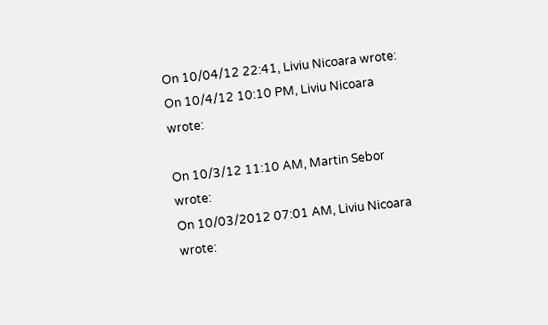On 10/04/12 22:41, Liviu Nicoara wrote:
On 10/4/12 10:10 PM, Liviu Nicoara wrote:

On 10/3/12 11:10 AM, Martin Sebor wrote:
On 10/03/2012 07:01 AM, Liviu Nicoara wrote: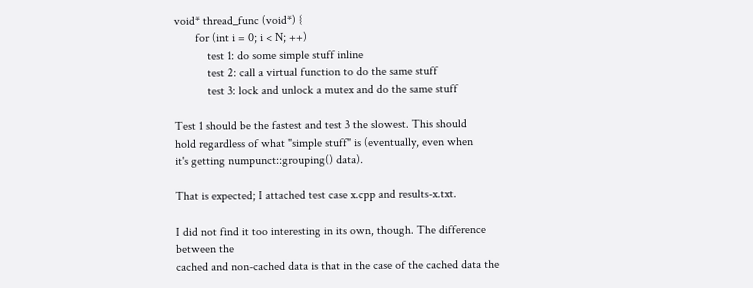void* thread_func (void*) {
       for (int i = 0; i < N; ++)
           test 1: do some simple stuff inline
           test 2: call a virtual function to do the same stuff
           test 3: lock and unlock a mutex and do the same stuff

Test 1 should be the fastest and test 3 the slowest. This should
hold regardless of what "simple stuff" is (eventually, even when
it's getting numpunct::grouping() data).

That is expected; I attached test case x.cpp and results-x.txt.

I did not find it too interesting in its own, though. The difference
between the
cached and non-cached data is that in the case of the cached data the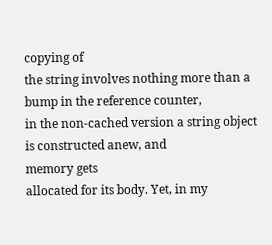copying of
the string involves nothing more than a bump in the reference counter,
in the non-cached version a string object is constructed anew, and
memory gets
allocated for its body. Yet, in my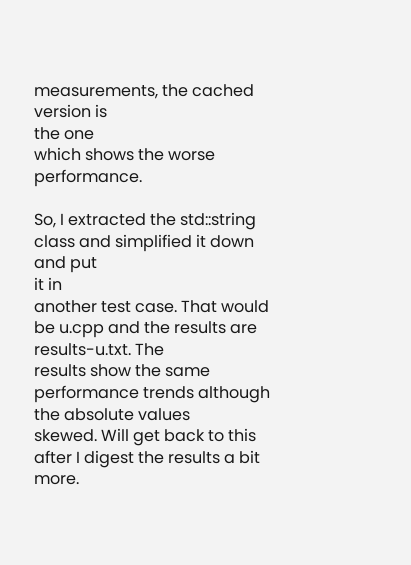measurements, the cached version is
the one
which shows the worse performance.

So, I extracted the std::string class and simplified it down and put
it in
another test case. That would be u.cpp and the results are
results-u.txt. The
results show the same performance trends although the absolute values
skewed. Will get back to this after I digest the results a bit more.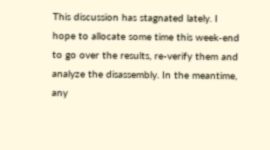This discussion has stagnated lately. I hope to allocate some time this week-end to go over the results, re-verify them and analyze the disassembly. In the meantime, any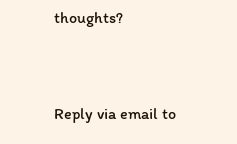thoughts?


Reply via email to